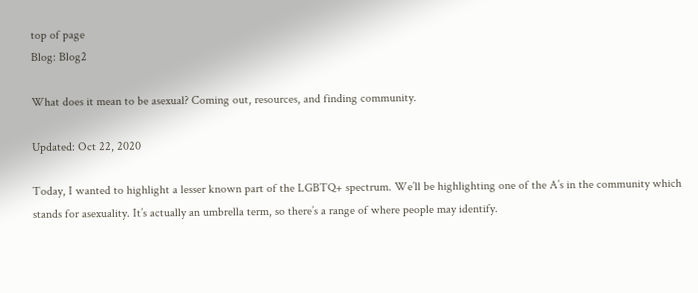top of page
Blog: Blog2

What does it mean to be asexual? Coming out, resources, and finding community.

Updated: Oct 22, 2020

Today, I wanted to highlight a lesser known part of the LGBTQ+ spectrum. We’ll be highlighting one of the A’s in the community which stands for asexuality. It’s actually an umbrella term, so there’s a range of where people may identify.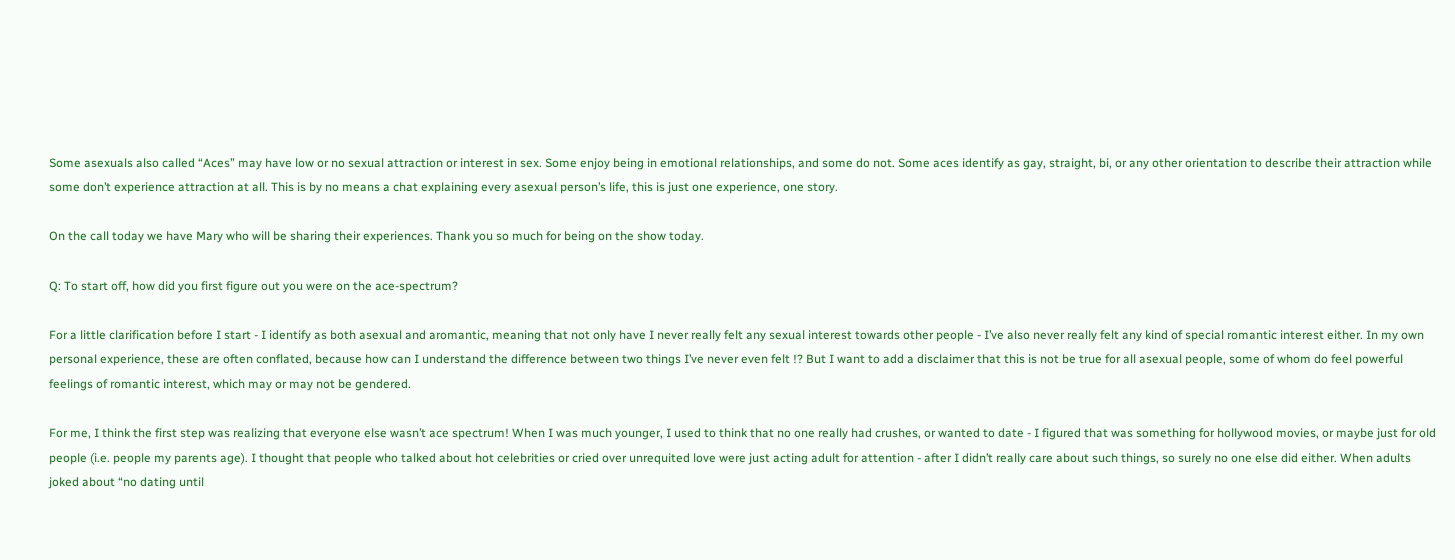Some asexuals also called “Aces” may have low or no sexual attraction or interest in sex. Some enjoy being in emotional relationships, and some do not. Some aces identify as gay, straight, bi, or any other orientation to describe their attraction while some don’t experience attraction at all. This is by no means a chat explaining every asexual person’s life, this is just one experience, one story.

On the call today we have Mary who will be sharing their experiences. Thank you so much for being on the show today.

Q: To start off, how did you first figure out you were on the ace-spectrum?

For a little clarification before I start - I identify as both asexual and aromantic, meaning that not only have I never really felt any sexual interest towards other people - I’ve also never really felt any kind of special romantic interest either. In my own personal experience, these are often conflated, because how can I understand the difference between two things I’ve never even felt !? But I want to add a disclaimer that this is not be true for all asexual people, some of whom do feel powerful feelings of romantic interest, which may or may not be gendered.

For me, I think the first step was realizing that everyone else wasn’t ace spectrum! When I was much younger, I used to think that no one really had crushes, or wanted to date - I figured that was something for hollywood movies, or maybe just for old people (i.e. people my parents age). I thought that people who talked about hot celebrities or cried over unrequited love were just acting adult for attention - after I didn’t really care about such things, so surely no one else did either. When adults joked about “no dating until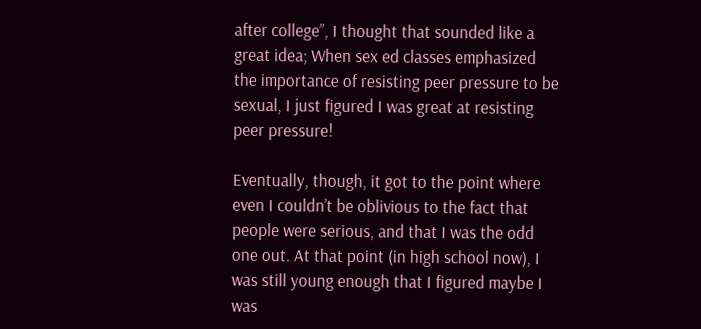after college”, I thought that sounded like a great idea; When sex ed classes emphasized the importance of resisting peer pressure to be sexual, I just figured I was great at resisting peer pressure!

Eventually, though, it got to the point where even I couldn’t be oblivious to the fact that people were serious, and that I was the odd one out. At that point (in high school now), I was still young enough that I figured maybe I was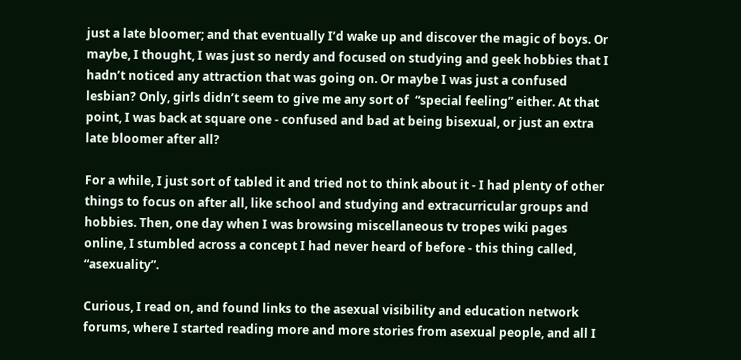just a late bloomer; and that eventually I’d wake up and discover the magic of boys. Or maybe, I thought, I was just so nerdy and focused on studying and geek hobbies that I hadn’t noticed any attraction that was going on. Or maybe I was just a confused lesbian? Only, girls didn’t seem to give me any sort of  “special feeling” either. At that point, I was back at square one - confused and bad at being bisexual, or just an extra late bloomer after all?

For a while, I just sort of tabled it and tried not to think about it - I had plenty of other things to focus on after all, like school and studying and extracurricular groups and hobbies. Then, one day when I was browsing miscellaneous tv tropes wiki pages online, I stumbled across a concept I had never heard of before - this thing called, “asexuality”.

Curious, I read on, and found links to the asexual visibility and education network forums, where I started reading more and more stories from asexual people, and all I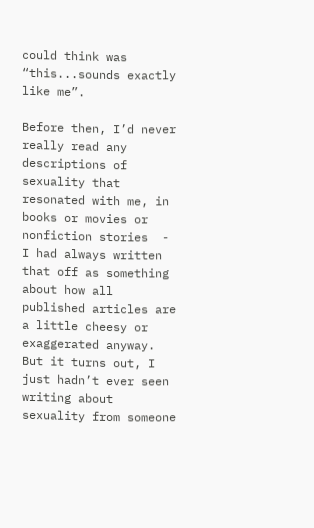could think was “this...sounds exactly like me”.

Before then, I’d never really read any descriptions of sexuality that resonated with me, in books or movies or nonfiction stories  - I had always written that off as something about how all published articles are a little cheesy or exaggerated anyway. But it turns out, I just hadn’t ever seen writing about sexuality from someone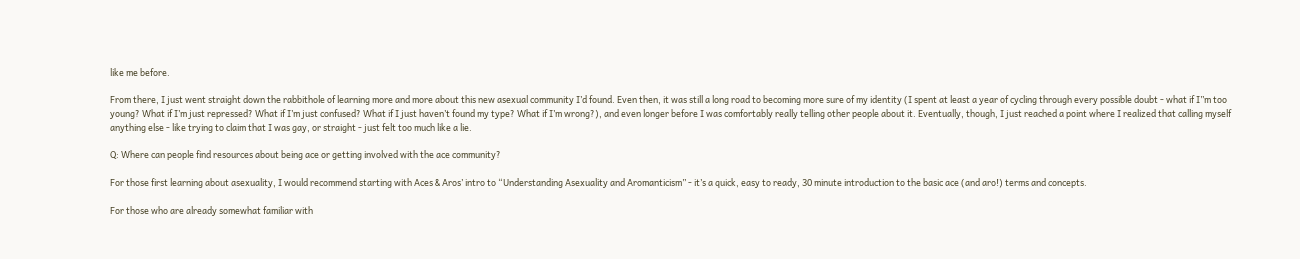like me before.

From there, I just went straight down the rabbithole of learning more and more about this new asexual community I’d found. Even then, it was still a long road to becoming more sure of my identity (I spent at least a year of cycling through every possible doubt - what if I”m too young? What if I’m just repressed? What if I’m just confused? What if I just haven’t found my type? What if I’m wrong?), and even longer before I was comfortably really telling other people about it. Eventually, though, I just reached a point where I realized that calling myself anything else - like trying to claim that I was gay, or straight - just felt too much like a lie.

Q: Where can people find resources about being ace or getting involved with the ace community?

For those first learning about asexuality, I would recommend starting with Aces & Aros’ intro to “Understanding Asexuality and Aromanticism” - it’s a quick, easy to ready, 30 minute introduction to the basic ace (and aro!) terms and concepts.

For those who are already somewhat familiar with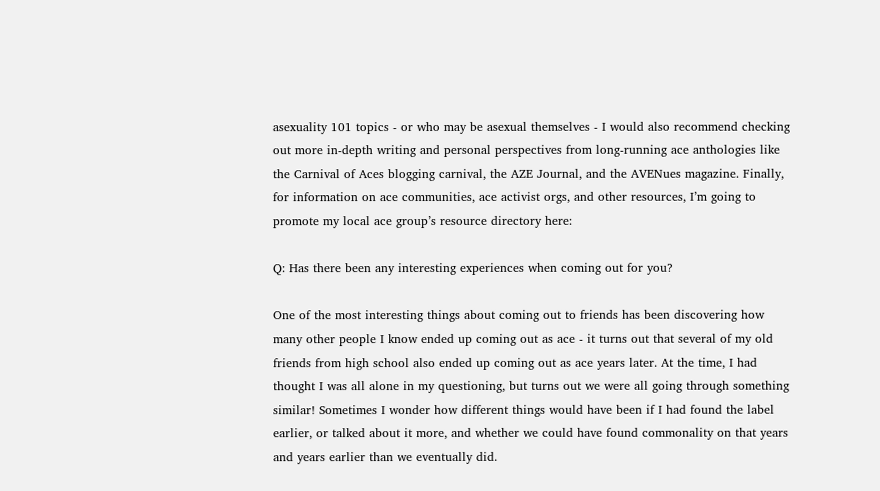asexuality 101 topics - or who may be asexual themselves - I would also recommend checking out more in-depth writing and personal perspectives from long-running ace anthologies like the Carnival of Aces blogging carnival, the AZE Journal, and the AVENues magazine. Finally, for information on ace communities, ace activist orgs, and other resources, I’m going to promote my local ace group’s resource directory here:

Q: Has there been any interesting experiences when coming out for you?

One of the most interesting things about coming out to friends has been discovering how many other people I know ended up coming out as ace - it turns out that several of my old friends from high school also ended up coming out as ace years later. At the time, I had thought I was all alone in my questioning, but turns out we were all going through something similar! Sometimes I wonder how different things would have been if I had found the label earlier, or talked about it more, and whether we could have found commonality on that years and years earlier than we eventually did.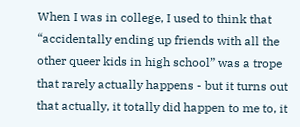When I was in college, I used to think that “accidentally ending up friends with all the other queer kids in high school” was a trope that rarely actually happens - but it turns out that actually, it totally did happen to me to, it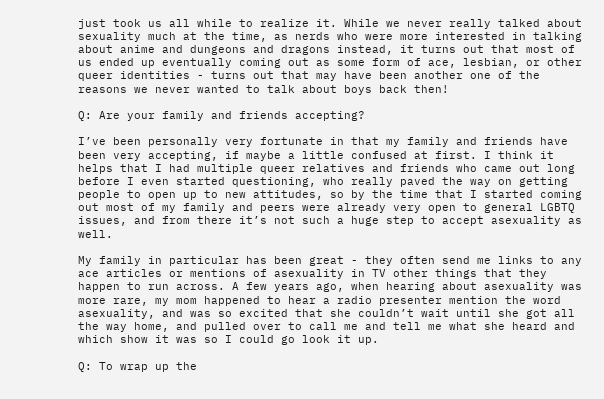just took us all while to realize it. While we never really talked about sexuality much at the time, as nerds who were more interested in talking about anime and dungeons and dragons instead, it turns out that most of us ended up eventually coming out as some form of ace, lesbian, or other queer identities - turns out that may have been another one of the reasons we never wanted to talk about boys back then!

Q: Are your family and friends accepting?

I’ve been personally very fortunate in that my family and friends have been very accepting, if maybe a little confused at first. I think it helps that I had multiple queer relatives and friends who came out long before I even started questioning, who really paved the way on getting people to open up to new attitudes, so by the time that I started coming out most of my family and peers were already very open to general LGBTQ issues, and from there it’s not such a huge step to accept asexuality as well.

My family in particular has been great - they often send me links to any ace articles or mentions of asexuality in TV other things that they happen to run across. A few years ago, when hearing about asexuality was more rare, my mom happened to hear a radio presenter mention the word asexuality, and was so excited that she couldn’t wait until she got all the way home, and pulled over to call me and tell me what she heard and which show it was so I could go look it up.

Q: To wrap up the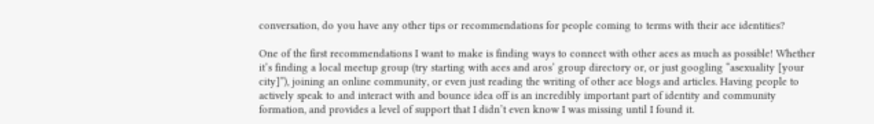conversation, do you have any other tips or recommendations for people coming to terms with their ace identities?

One of the first recommendations I want to make is finding ways to connect with other aces as much as possible! Whether it’s finding a local meetup group (try starting with aces and aros’ group directory or, or just googling “asexuality [your city]”), joining an online community, or even just reading the writing of other ace blogs and articles. Having people to actively speak to and interact with and bounce idea off is an incredibly important part of identity and community formation, and provides a level of support that I didn’t even know I was missing until I found it.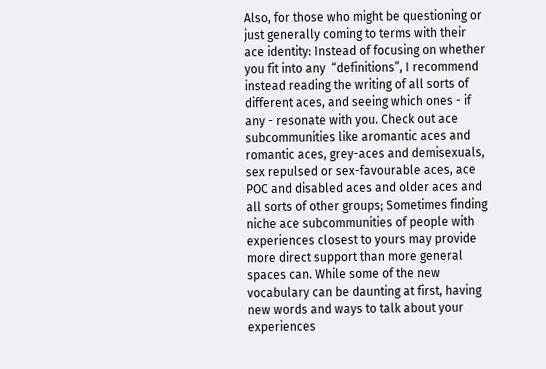Also, for those who might be questioning or just generally coming to terms with their ace identity: Instead of focusing on whether you fit into any  “definitions”, I recommend instead reading the writing of all sorts of different aces, and seeing which ones - if any - resonate with you. Check out ace subcommunities like aromantic aces and romantic aces, grey-aces and demisexuals, sex repulsed or sex-favourable aces, ace POC and disabled aces and older aces and all sorts of other groups; Sometimes finding niche ace subcommunities of people with experiences closest to yours may provide more direct support than more general spaces can. While some of the new vocabulary can be daunting at first, having new words and ways to talk about your experiences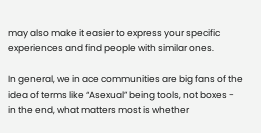may also make it easier to express your specific experiences and find people with similar ones.

In general, we in ace communities are big fans of the idea of terms like “Asexual” being tools, not boxes - in the end, what matters most is whether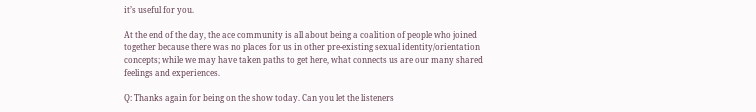it’s useful for you.

At the end of the day, the ace community is all about being a coalition of people who joined together because there was no places for us in other pre-existing sexual identity/orientation concepts; while we may have taken paths to get here, what connects us are our many shared feelings and experiences.

Q: Thanks again for being on the show today. Can you let the listeners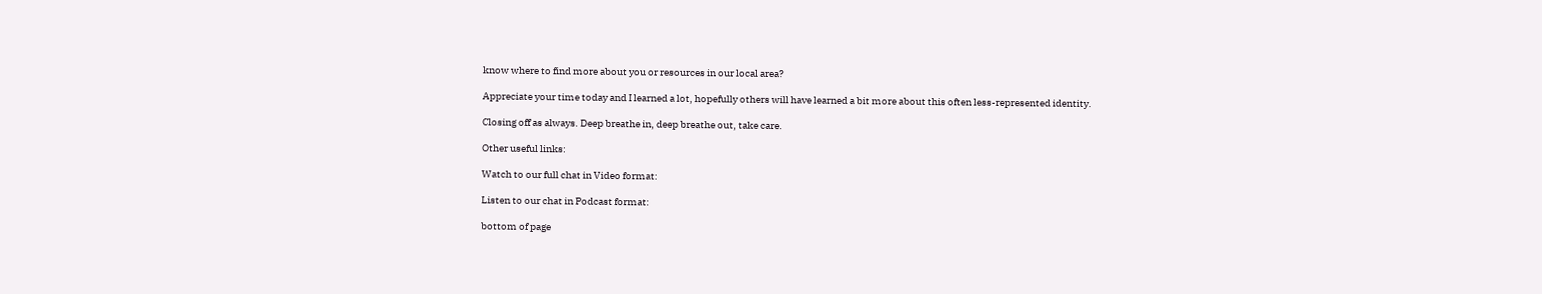know where to find more about you or resources in our local area?

Appreciate your time today and I learned a lot, hopefully others will have learned a bit more about this often less-represented identity.

Closing off as always. Deep breathe in, deep breathe out, take care.

Other useful links:

Watch to our full chat in Video format:

Listen to our chat in Podcast format:

bottom of page